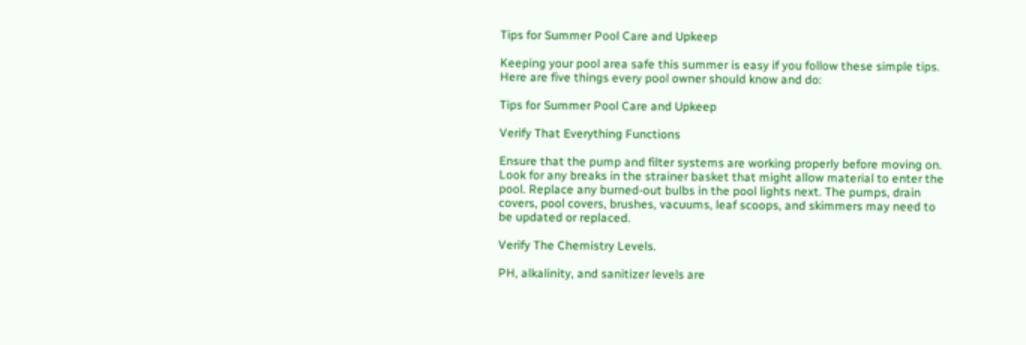Tips for Summer Pool Care and Upkeep

Keeping your pool area safe this summer is easy if you follow these simple tips. Here are five things every pool owner should know and do:

Tips for Summer Pool Care and Upkeep

Verify That Everything Functions

Ensure that the pump and filter systems are working properly before moving on. Look for any breaks in the strainer basket that might allow material to enter the pool. Replace any burned-out bulbs in the pool lights next. The pumps, drain covers, pool covers, brushes, vacuums, leaf scoops, and skimmers may need to be updated or replaced.

Verify The Chemistry Levels.

PH, alkalinity, and sanitizer levels are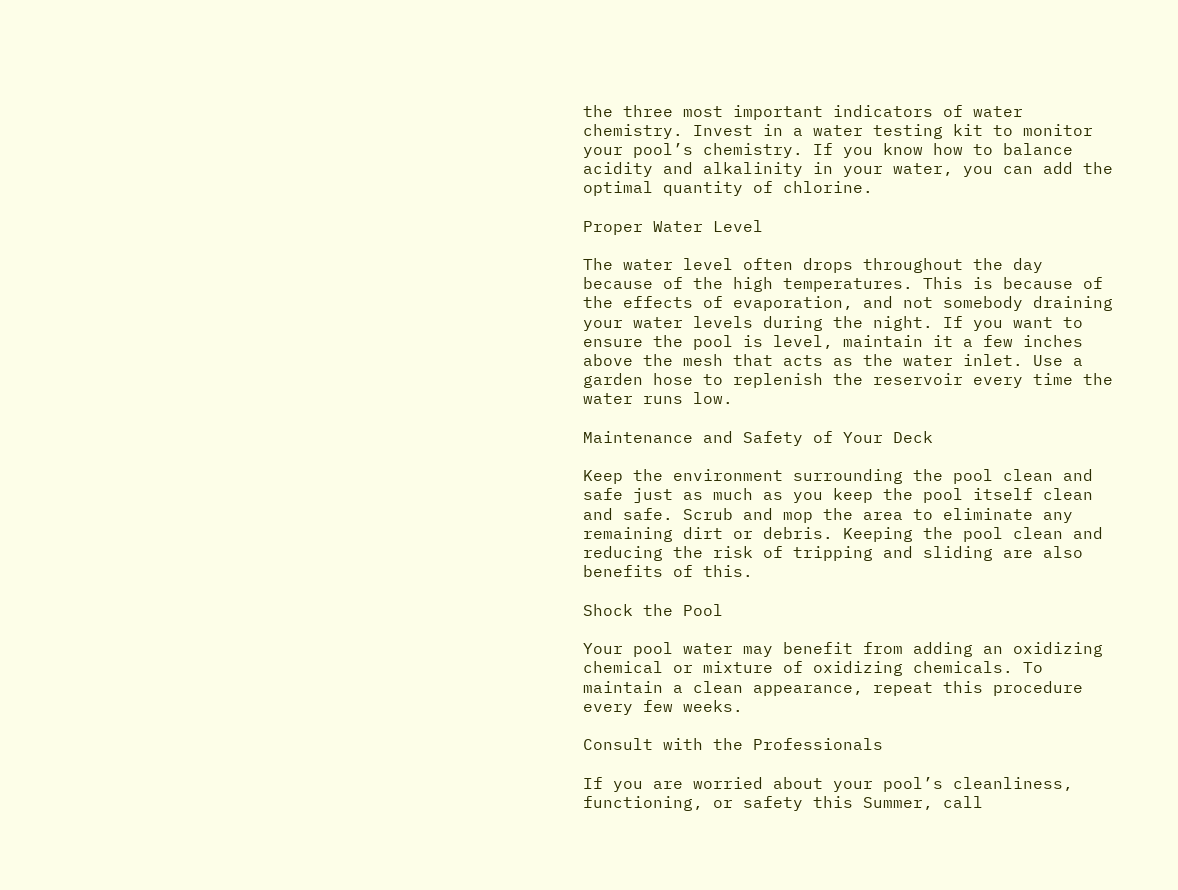the three most important indicators of water chemistry. Invest in a water testing kit to monitor your pool’s chemistry. If you know how to balance acidity and alkalinity in your water, you can add the optimal quantity of chlorine.

Proper Water Level

The water level often drops throughout the day because of the high temperatures. This is because of the effects of evaporation, and not somebody draining your water levels during the night. If you want to ensure the pool is level, maintain it a few inches above the mesh that acts as the water inlet. Use a garden hose to replenish the reservoir every time the water runs low.

Maintenance and Safety of Your Deck

Keep the environment surrounding the pool clean and safe just as much as you keep the pool itself clean and safe. Scrub and mop the area to eliminate any remaining dirt or debris. Keeping the pool clean and reducing the risk of tripping and sliding are also benefits of this.

Shock the Pool

Your pool water may benefit from adding an oxidizing chemical or mixture of oxidizing chemicals. To maintain a clean appearance, repeat this procedure every few weeks.

Consult with the Professionals

If you are worried about your pool’s cleanliness, functioning, or safety this Summer, call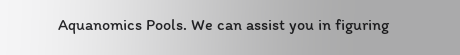Aquanomics Pools. We can assist you in figuring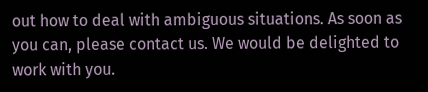out how to deal with ambiguous situations. As soon as you can, please contact us. We would be delighted to work with you.